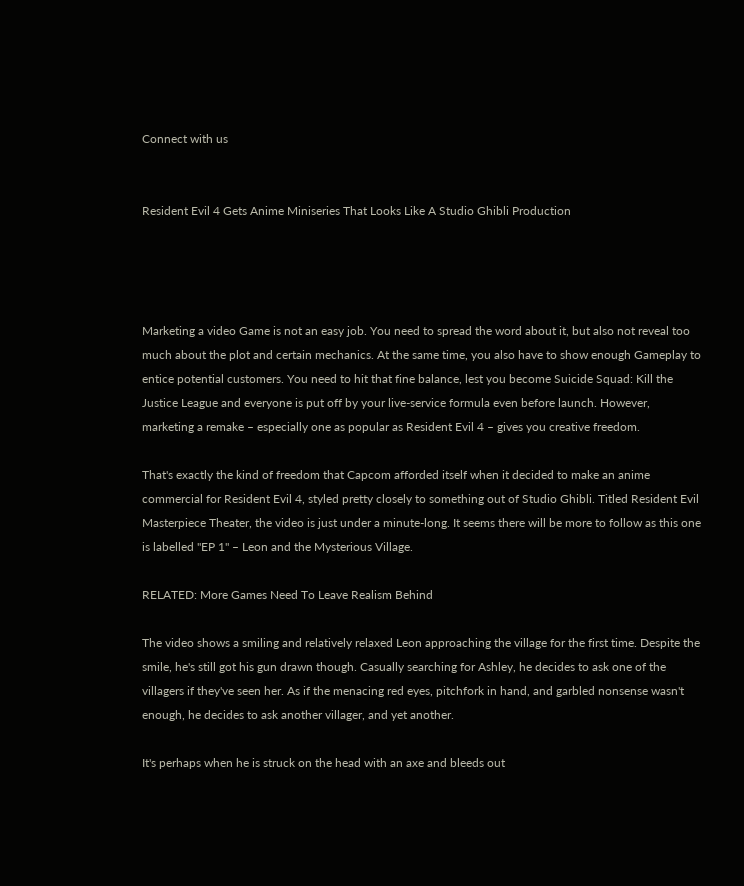Connect with us


Resident Evil 4 Gets Anime Miniseries That Looks Like A Studio Ghibli Production




Marketing a video Game is not an easy job. You need to spread the word about it, but also not reveal too much about the plot and certain mechanics. At the same time, you also have to show enough Gameplay to entice potential customers. You need to hit that fine balance, lest you become Suicide Squad: Kill the Justice League and everyone is put off by your live-service formula even before launch. However, marketing a remake – especially one as popular as Resident Evil 4 – gives you creative freedom.

That's exactly the kind of freedom that Capcom afforded itself when it decided to make an anime commercial for Resident Evil 4, styled pretty closely to something out of Studio Ghibli. Titled Resident Evil Masterpiece Theater, the video is just under a minute-long. It seems there will be more to follow as this one is labelled "EP 1" – Leon and the Mysterious Village.

RELATED: More Games Need To Leave Realism Behind

The video shows a smiling and relatively relaxed Leon approaching the village for the first time. Despite the smile, he's still got his gun drawn though. Casually searching for Ashley, he decides to ask one of the villagers if they've seen her. As if the menacing red eyes, pitchfork in hand, and garbled nonsense wasn't enough, he decides to ask another villager, and yet another.

It's perhaps when he is struck on the head with an axe and bleeds out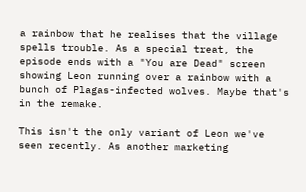a rainbow that he realises that the village spells trouble. As a special treat, the episode ends with a "You are Dead" screen showing Leon running over a rainbow with a bunch of Plagas-infected wolves. Maybe that's in the remake.

This isn't the only variant of Leon we've seen recently. As another marketing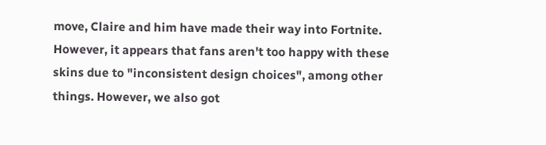move, Claire and him have made their way into Fortnite. However, it appears that fans aren't too happy with these skins due to "inconsistent design choices", among other things. However, we also got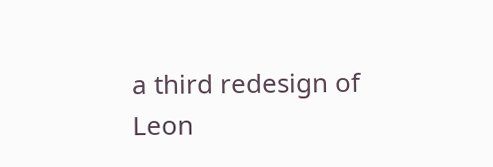a third redesign of Leon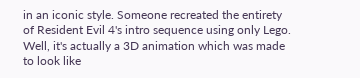in an iconic style. Someone recreated the entirety of Resident Evil 4's intro sequence using only Lego. Well, it's actually a 3D animation which was made to look like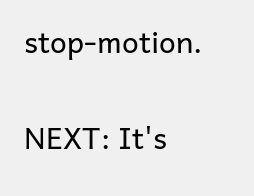stop-motion.

NEXT: It's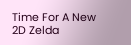Time For A New 2D Zelda